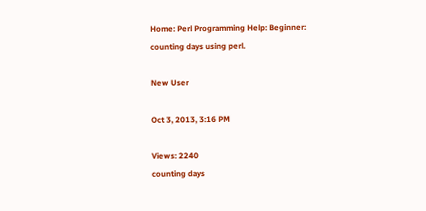Home: Perl Programming Help: Beginner:
counting days using perl.

New User

Oct 3, 2013, 3:16 PM

Views: 2240
counting days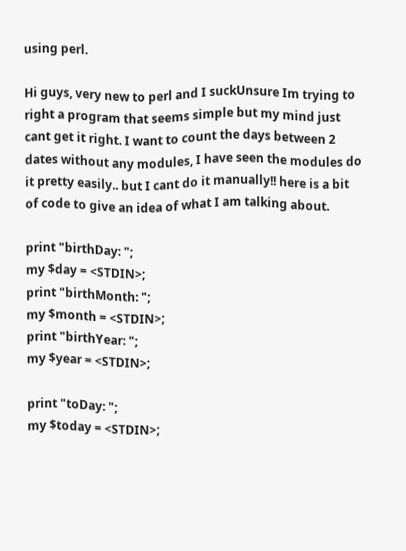using perl.

Hi guys, very new to perl and I suckUnsure Im trying to right a program that seems simple but my mind just cant get it right. I want to count the days between 2 dates without any modules, I have seen the modules do it pretty easily.. but I cant do it manually!! here is a bit of code to give an idea of what I am talking about.

print "birthDay: ";
my $day = <STDIN>;
print "birthMonth: ";
my $month = <STDIN>;
print "birthYear: ";
my $year = <STDIN>;

print "toDay: ";
my $today = <STDIN>;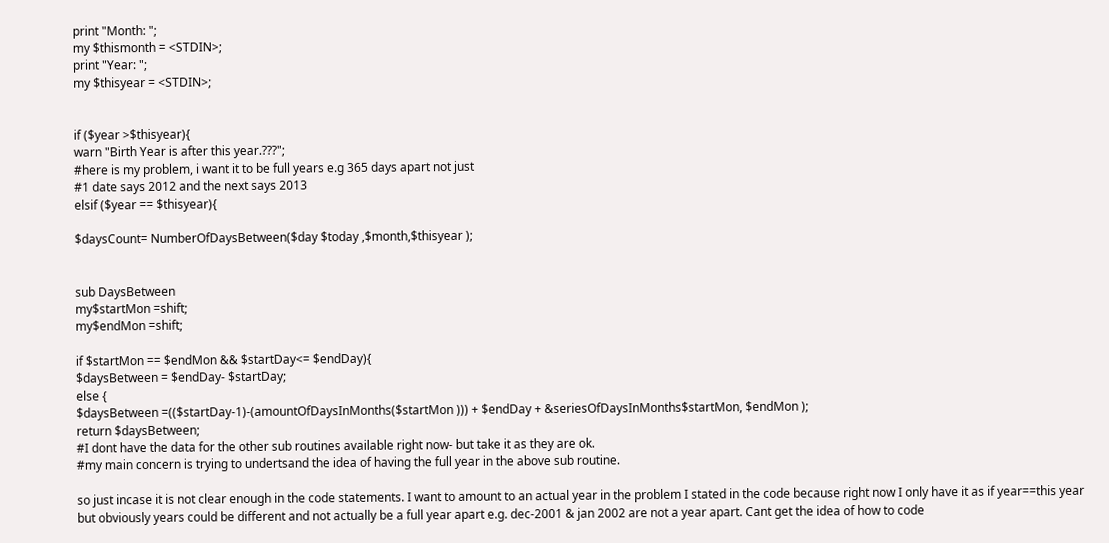print "Month: ";
my $thismonth = <STDIN>;
print "Year: ";
my $thisyear = <STDIN>;


if ($year >$thisyear){
warn "Birth Year is after this year.???";
#here is my problem, i want it to be full years e.g 365 days apart not just
#1 date says 2012 and the next says 2013
elsif ($year == $thisyear){

$daysCount= NumberOfDaysBetween($day $today ,$month,$thisyear );


sub DaysBetween
my$startMon =shift;
my$endMon =shift;

if $startMon == $endMon && $startDay<= $endDay){
$daysBetween = $endDay- $startDay;
else {
$daysBetween =(($startDay-1)-(amountOfDaysInMonths($startMon ))) + $endDay + &seriesOfDaysInMonths$startMon, $endMon );
return $daysBetween;
#I dont have the data for the other sub routines available right now- but take it as they are ok.
#my main concern is trying to undertsand the idea of having the full year in the above sub routine.

so just incase it is not clear enough in the code statements. I want to amount to an actual year in the problem I stated in the code because right now I only have it as if year==this year but obviously years could be different and not actually be a full year apart e.g. dec-2001 & jan 2002 are not a year apart. Cant get the idea of how to code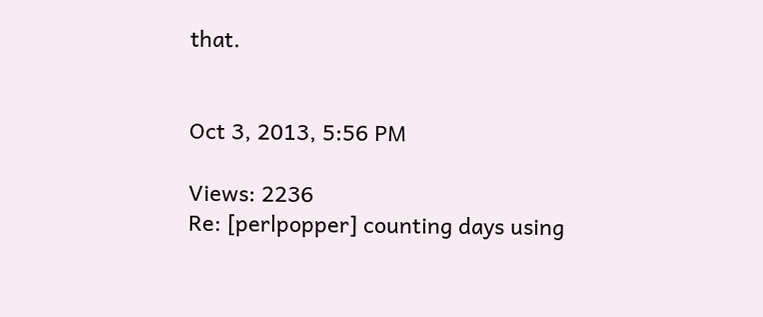that.


Oct 3, 2013, 5:56 PM

Views: 2236
Re: [perlpopper] counting days using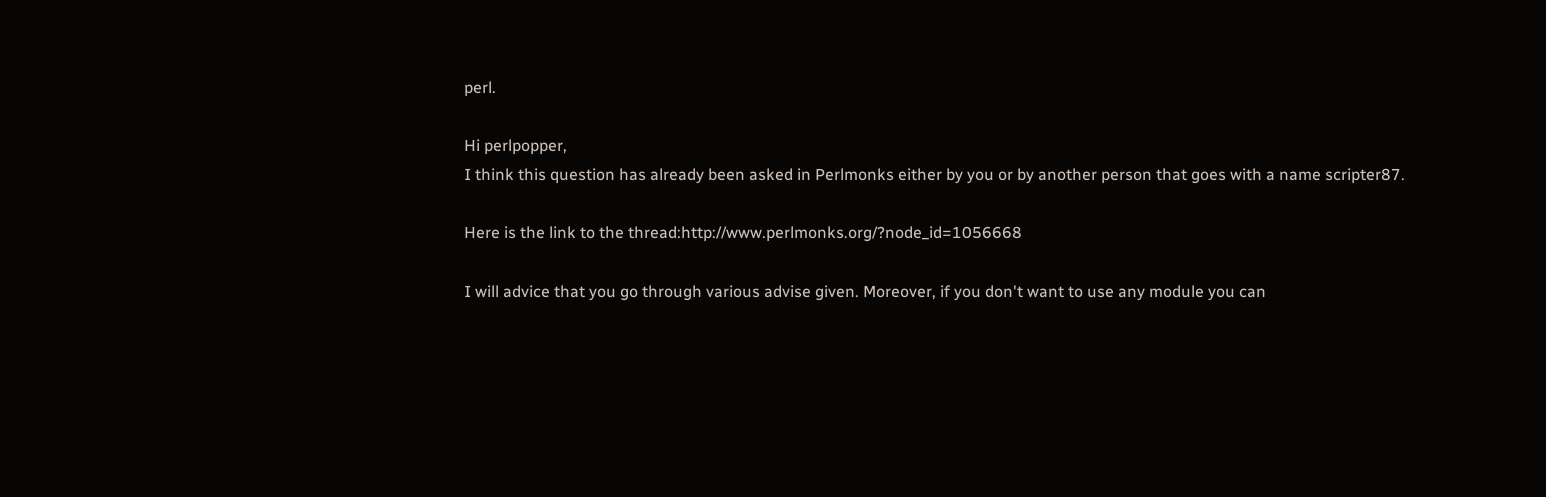perl.

Hi perlpopper,
I think this question has already been asked in Perlmonks either by you or by another person that goes with a name scripter87.

Here is the link to the thread:http://www.perlmonks.org/?node_id=1056668

I will advice that you go through various advise given. Moreover, if you don't want to use any module you can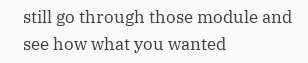still go through those module and see how what you wanted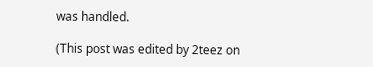was handled.

(This post was edited by 2teez on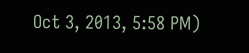Oct 3, 2013, 5:58 PM)